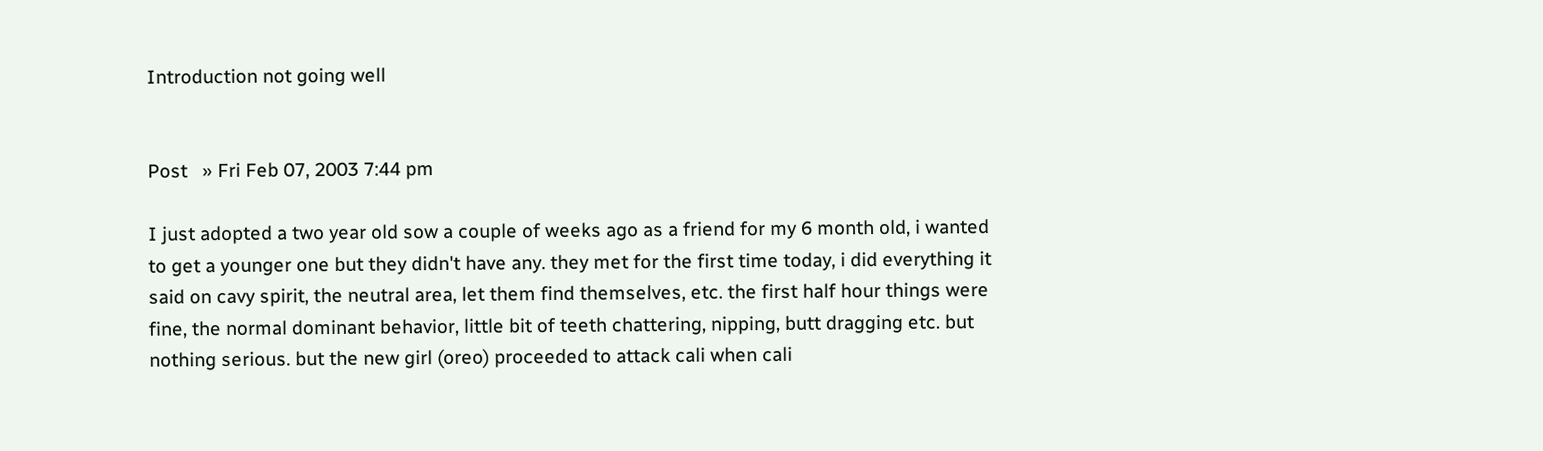Introduction not going well


Post   » Fri Feb 07, 2003 7:44 pm

I just adopted a two year old sow a couple of weeks ago as a friend for my 6 month old, i wanted to get a younger one but they didn't have any. they met for the first time today, i did everything it said on cavy spirit, the neutral area, let them find themselves, etc. the first half hour things were fine, the normal dominant behavior, little bit of teeth chattering, nipping, butt dragging etc. but nothing serious. but the new girl (oreo) proceeded to attack cali when cali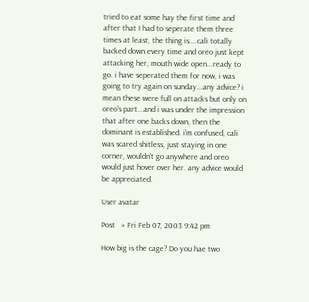tried to eat some hay the first time and after that I had to seperate them three times at least, the thing is....cali totally backed down every time and oreo just kept attacking her, mouth wide open...ready to go. i have seperated them for now, i was going to try again on sunday...any advice? i mean these were full on attacks but only on oreo's part...and i was under the impression that after one backs down, then the dominant is established. i'm confused, cali was scared shitless, just staying in one corner, wouldn't go anywhere and oreo would just hover over her. any advice would be appreciated.

User avatar

Post   » Fri Feb 07, 2003 9:42 pm

How big is the cage? Do you hae two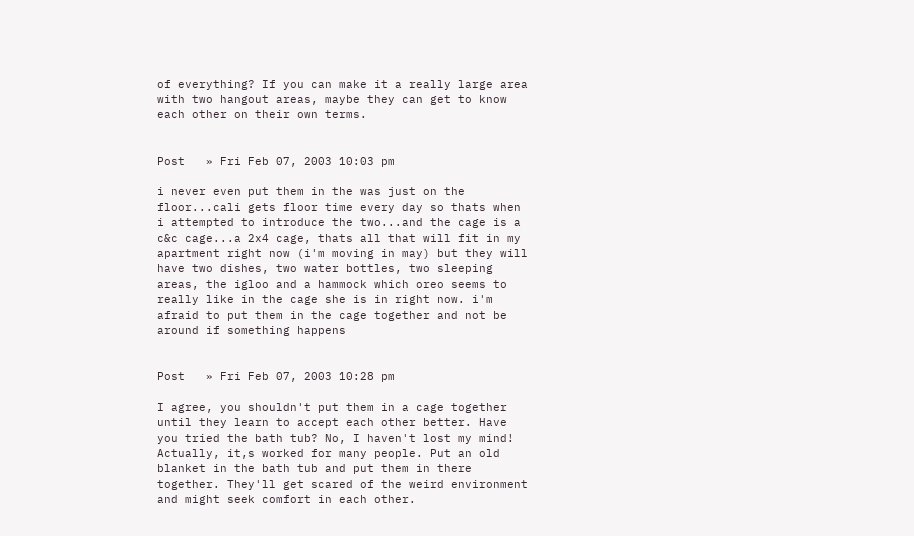of everything? If you can make it a really large area with two hangout areas, maybe they can get to know each other on their own terms.


Post   » Fri Feb 07, 2003 10:03 pm

i never even put them in the was just on the floor...cali gets floor time every day so thats when i attempted to introduce the two...and the cage is a c&c cage...a 2x4 cage, thats all that will fit in my apartment right now (i'm moving in may) but they will have two dishes, two water bottles, two sleeping areas, the igloo and a hammock which oreo seems to really like in the cage she is in right now. i'm afraid to put them in the cage together and not be around if something happens


Post   » Fri Feb 07, 2003 10:28 pm

I agree, you shouldn't put them in a cage together until they learn to accept each other better. Have you tried the bath tub? No, I haven't lost my mind! Actually, it,s worked for many people. Put an old blanket in the bath tub and put them in there together. They'll get scared of the weird environment and might seek comfort in each other.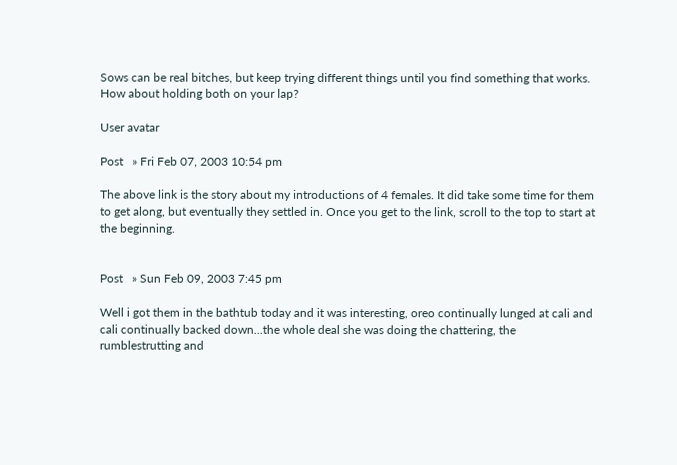Sows can be real bitches, but keep trying different things until you find something that works. How about holding both on your lap?

User avatar

Post   » Fri Feb 07, 2003 10:54 pm

The above link is the story about my introductions of 4 females. It did take some time for them to get along, but eventually they settled in. Once you get to the link, scroll to the top to start at the beginning.


Post   » Sun Feb 09, 2003 7:45 pm

Well i got them in the bathtub today and it was interesting, oreo continually lunged at cali and cali continually backed down...the whole deal she was doing the chattering, the rumblestrutting and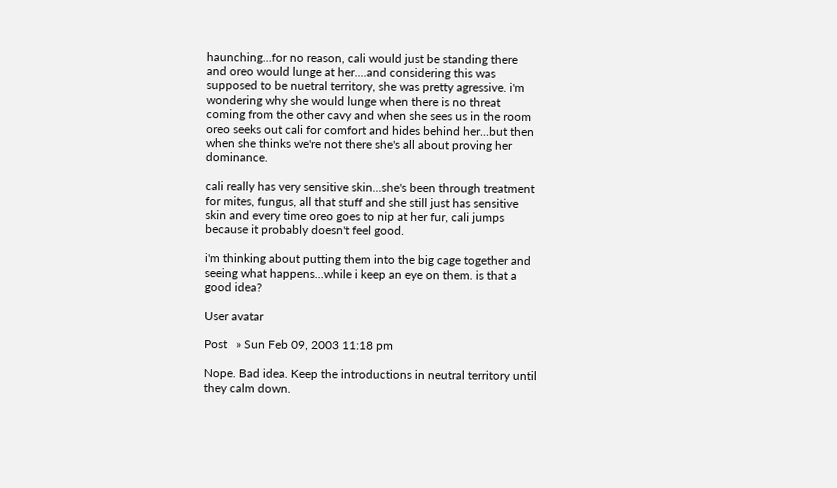haunching...for no reason, cali would just be standing there and oreo would lunge at her....and considering this was supposed to be nuetral territory, she was pretty agressive. i'm wondering why she would lunge when there is no threat coming from the other cavy and when she sees us in the room oreo seeks out cali for comfort and hides behind her...but then when she thinks we're not there she's all about proving her dominance.

cali really has very sensitive skin...she's been through treatment for mites, fungus, all that stuff and she still just has sensitive skin and every time oreo goes to nip at her fur, cali jumps because it probably doesn't feel good.

i'm thinking about putting them into the big cage together and seeing what happens...while i keep an eye on them. is that a good idea?

User avatar

Post   » Sun Feb 09, 2003 11:18 pm

Nope. Bad idea. Keep the introductions in neutral territory until they calm down.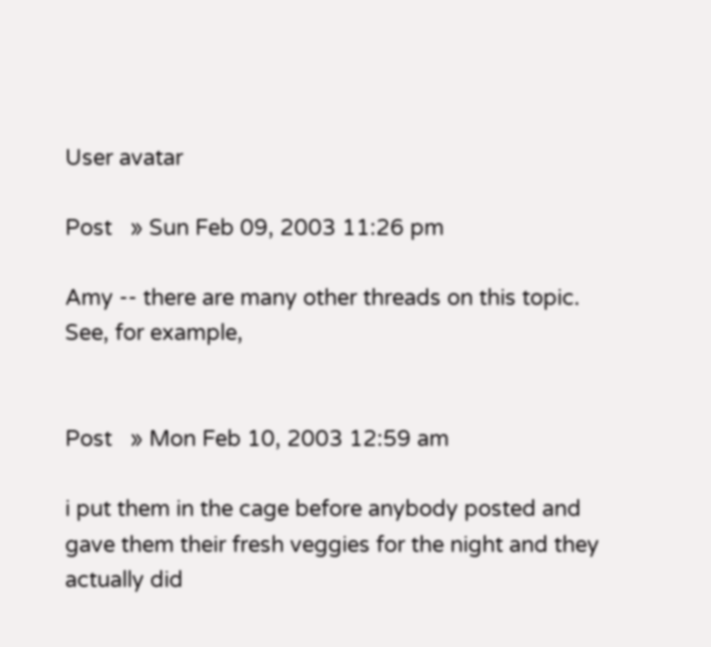User avatar

Post   » Sun Feb 09, 2003 11:26 pm

Amy -- there are many other threads on this topic. See, for example,


Post   » Mon Feb 10, 2003 12:59 am

i put them in the cage before anybody posted and gave them their fresh veggies for the night and they actually did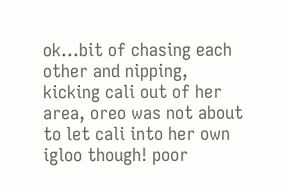ok...bit of chasing each other and nipping, kicking cali out of her area, oreo was not about to let cali into her own igloo though! poor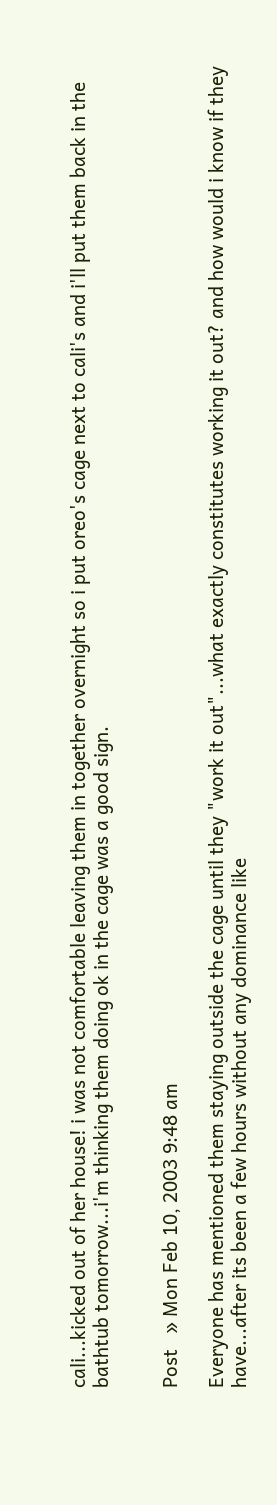cali...kicked out of her house! i was not comfortable leaving them in together overnight so i put oreo's cage next to cali's and i'll put them back in the bathtub tomorrow...i'm thinking them doing ok in the cage was a good sign.


Post   » Mon Feb 10, 2003 9:48 am

Everyone has mentioned them staying outside the cage until they "work it out"...what exactly constitutes working it out? and how would i know if they have...after its been a few hours without any dominance like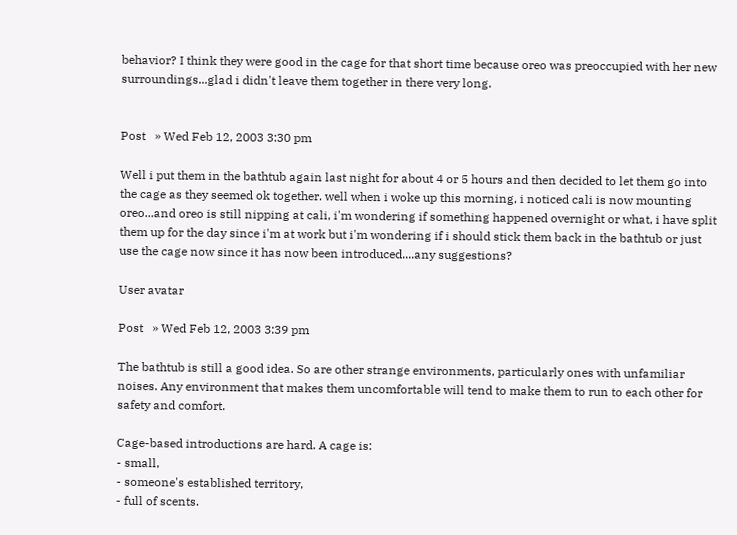behavior? I think they were good in the cage for that short time because oreo was preoccupied with her new surroundings...glad i didn't leave them together in there very long.


Post   » Wed Feb 12, 2003 3:30 pm

Well i put them in the bathtub again last night for about 4 or 5 hours and then decided to let them go into the cage as they seemed ok together. well when i woke up this morning, i noticed cali is now mounting oreo...and oreo is still nipping at cali, i'm wondering if something happened overnight or what, i have split them up for the day since i'm at work but i'm wondering if i should stick them back in the bathtub or just use the cage now since it has now been introduced....any suggestions?

User avatar

Post   » Wed Feb 12, 2003 3:39 pm

The bathtub is still a good idea. So are other strange environments, particularly ones with unfamiliar noises. Any environment that makes them uncomfortable will tend to make them to run to each other for safety and comfort.

Cage-based introductions are hard. A cage is:
- small,
- someone's established territory,
- full of scents.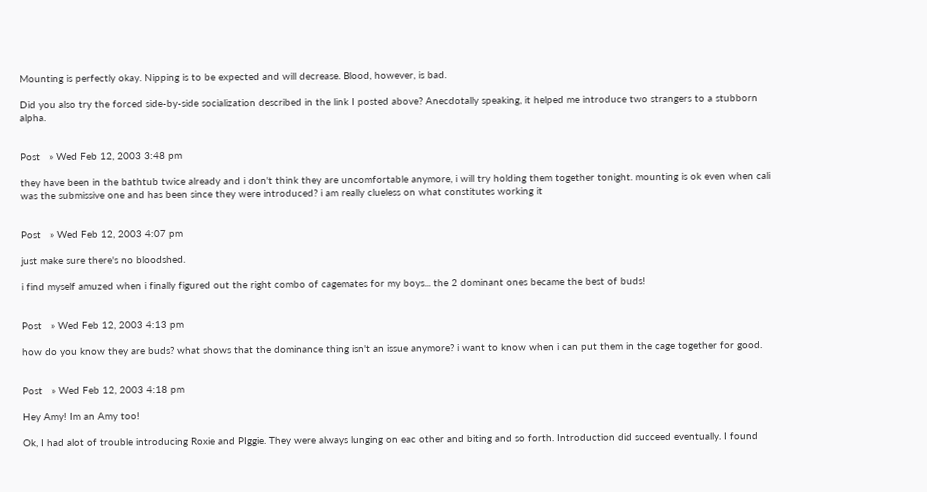Mounting is perfectly okay. Nipping is to be expected and will decrease. Blood, however, is bad.

Did you also try the forced side-by-side socialization described in the link I posted above? Anecdotally speaking, it helped me introduce two strangers to a stubborn alpha.


Post   » Wed Feb 12, 2003 3:48 pm

they have been in the bathtub twice already and i don't think they are uncomfortable anymore, i will try holding them together tonight. mounting is ok even when cali was the submissive one and has been since they were introduced? i am really clueless on what constitutes working it


Post   » Wed Feb 12, 2003 4:07 pm

just make sure there's no bloodshed.

i find myself amuzed when i finally figured out the right combo of cagemates for my boys... the 2 dominant ones became the best of buds!


Post   » Wed Feb 12, 2003 4:13 pm

how do you know they are buds? what shows that the dominance thing isn't an issue anymore? i want to know when i can put them in the cage together for good.


Post   » Wed Feb 12, 2003 4:18 pm

Hey Amy! Im an Amy too!

Ok, I had alot of trouble introducing Roxie and PIggie. They were always lunging on eac other and biting and so forth. Introduction did succeed eventually. I found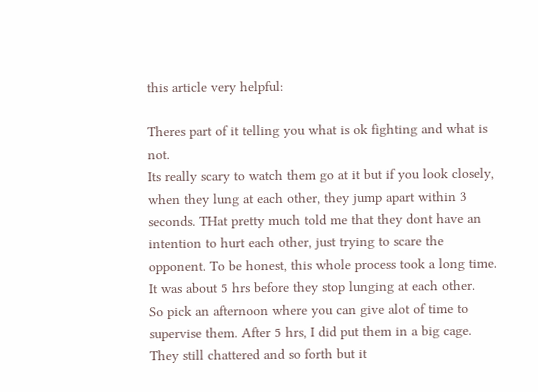this article very helpful:

Theres part of it telling you what is ok fighting and what is not.
Its really scary to watch them go at it but if you look closely, when they lung at each other, they jump apart within 3 seconds. THat pretty much told me that they dont have an intention to hurt each other, just trying to scare the opponent. To be honest, this whole process took a long time. It was about 5 hrs before they stop lunging at each other.
So pick an afternoon where you can give alot of time to supervise them. After 5 hrs, I did put them in a big cage. They still chattered and so forth but it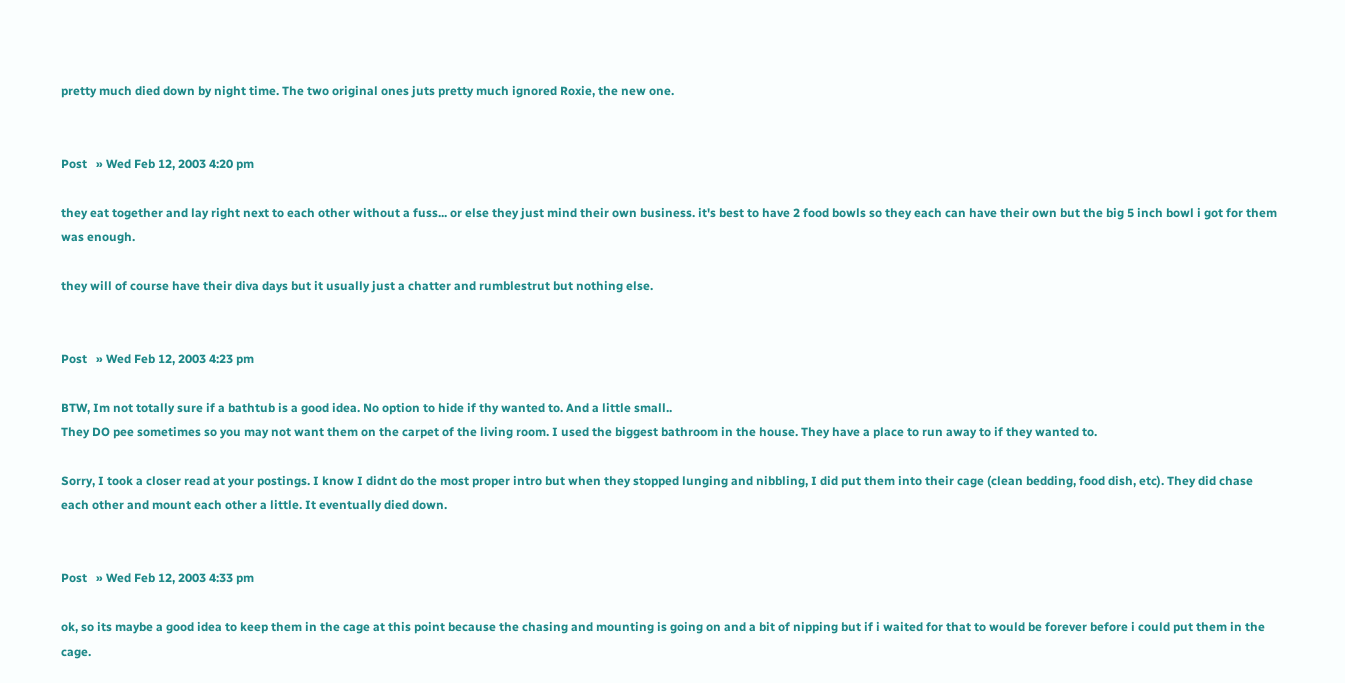pretty much died down by night time. The two original ones juts pretty much ignored Roxie, the new one.


Post   » Wed Feb 12, 2003 4:20 pm

they eat together and lay right next to each other without a fuss... or else they just mind their own business. it's best to have 2 food bowls so they each can have their own but the big 5 inch bowl i got for them was enough.

they will of course have their diva days but it usually just a chatter and rumblestrut but nothing else.


Post   » Wed Feb 12, 2003 4:23 pm

BTW, Im not totally sure if a bathtub is a good idea. No option to hide if thy wanted to. And a little small..
They DO pee sometimes so you may not want them on the carpet of the living room. I used the biggest bathroom in the house. They have a place to run away to if they wanted to.

Sorry, I took a closer read at your postings. I know I didnt do the most proper intro but when they stopped lunging and nibbling, I did put them into their cage (clean bedding, food dish, etc). They did chase each other and mount each other a little. It eventually died down.


Post   » Wed Feb 12, 2003 4:33 pm

ok, so its maybe a good idea to keep them in the cage at this point because the chasing and mounting is going on and a bit of nipping but if i waited for that to would be forever before i could put them in the cage.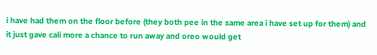i have had them on the floor before (they both pee in the same area i have set up for them) and it just gave cali more a chance to run away and oreo would get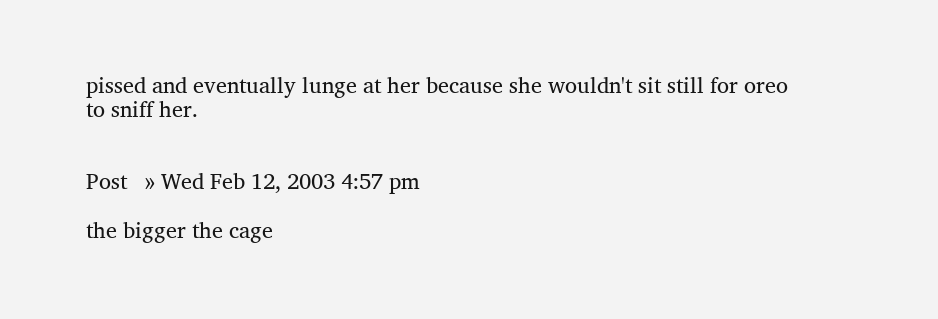pissed and eventually lunge at her because she wouldn't sit still for oreo to sniff her.


Post   » Wed Feb 12, 2003 4:57 pm

the bigger the cage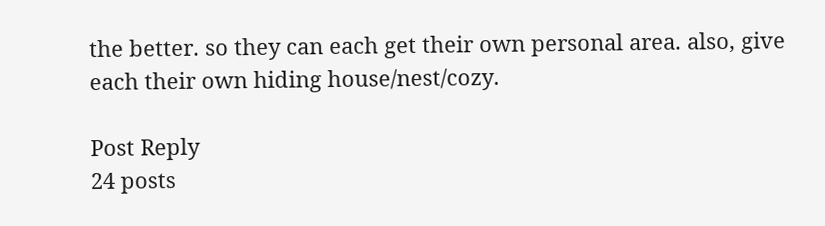the better. so they can each get their own personal area. also, give each their own hiding house/nest/cozy.

Post Reply
24 posts